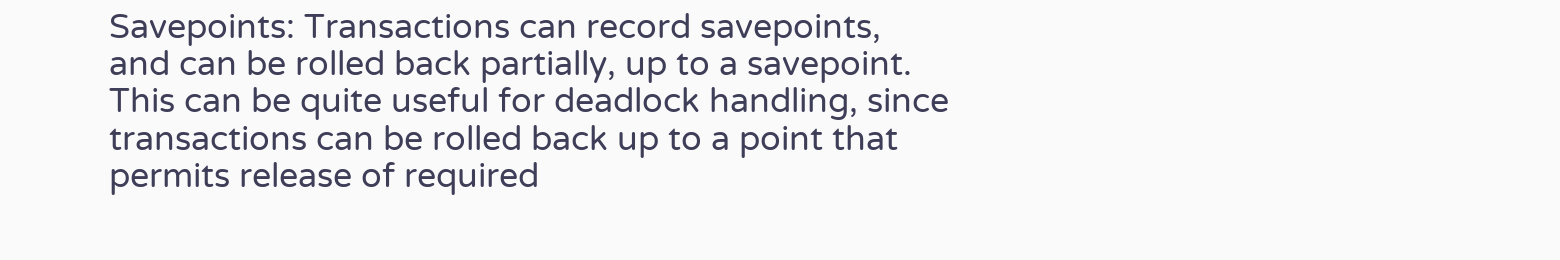Savepoints: Transactions can record savepoints, and can be rolled back partially, up to a savepoint. This can be quite useful for deadlock handling, since
transactions can be rolled back up to a point that permits release of required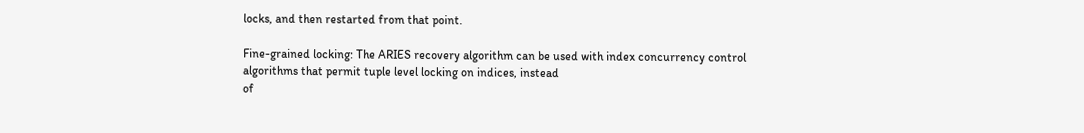locks, and then restarted from that point.

Fine-grained locking: The ARIES recovery algorithm can be used with index concurrency control algorithms that permit tuple level locking on indices, instead
of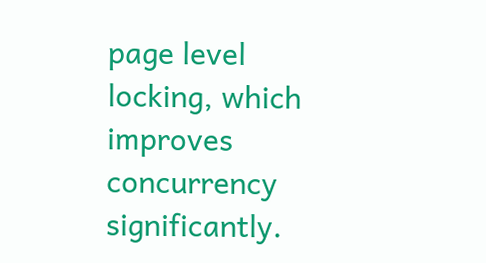page level locking, which improves concurrency significantly.